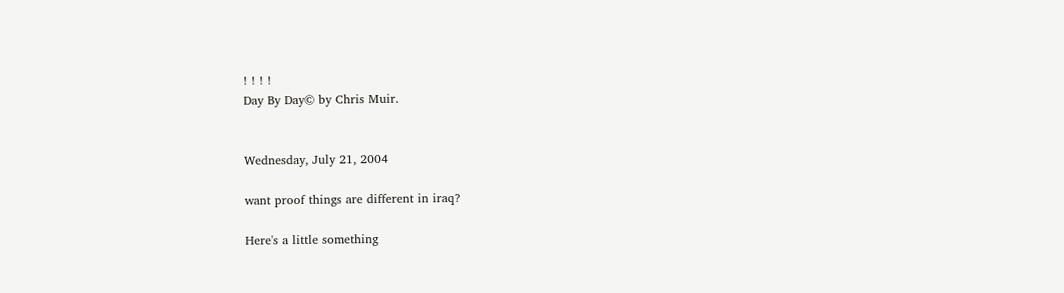! ! ! !
Day By Day© by Chris Muir.


Wednesday, July 21, 2004

want proof things are different in iraq?

Here's a little something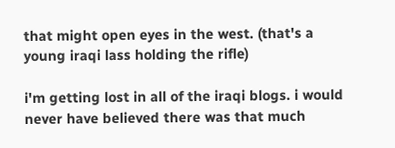that might open eyes in the west. (that's a young iraqi lass holding the rifle)

i'm getting lost in all of the iraqi blogs. i would never have believed there was that much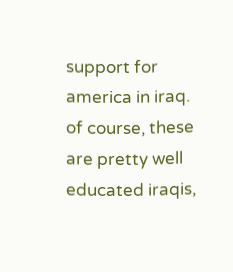support for america in iraq. of course, these are pretty well educated iraqis,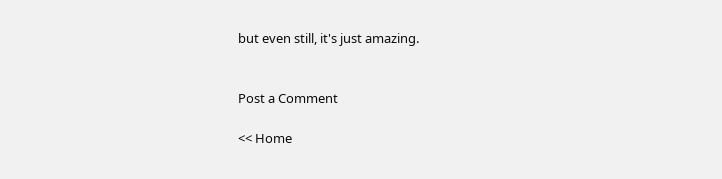but even still, it's just amazing.


Post a Comment

<< Home